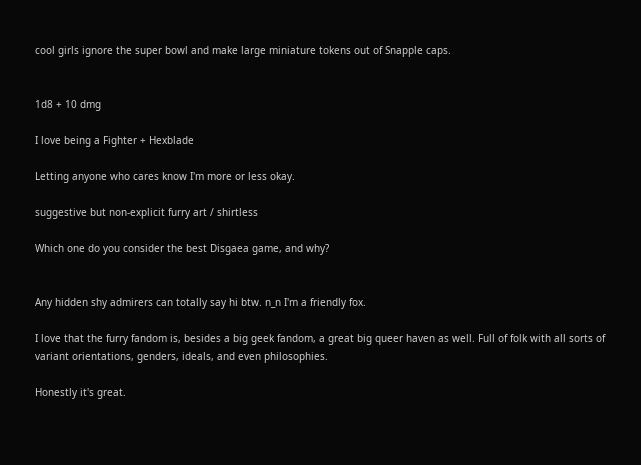cool girls ignore the super bowl and make large miniature tokens out of Snapple caps.


1d8 + 10 dmg

I love being a Fighter + Hexblade

Letting anyone who cares know I'm more or less okay.

suggestive but non-explicit furry art / shirtless

Which one do you consider the best Disgaea game, and why?


Any hidden shy admirers can totally say hi btw. n_n I'm a friendly fox.

I love that the furry fandom is, besides a big geek fandom, a great big queer haven as well. Full of folk with all sorts of variant orientations, genders, ideals, and even philosophies.

Honestly it's great.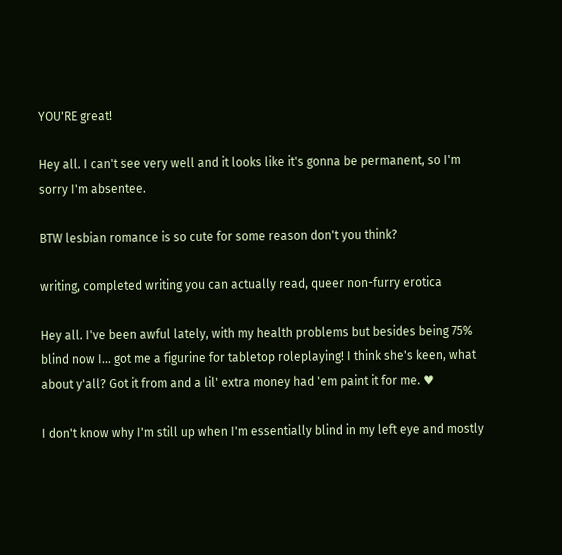YOU'RE great!

Hey all. I can't see very well and it looks like it's gonna be permanent, so I'm sorry I'm absentee.

BTW lesbian romance is so cute for some reason don't you think?

writing, completed writing you can actually read, queer non-furry erotica

Hey all. I've been awful lately, with my health problems but besides being 75% blind now I... got me a figurine for tabletop roleplaying! I think she's keen, what about y'all? Got it from and a lil' extra money had 'em paint it for me. ♥

I don't know why I'm still up when I'm essentially blind in my left eye and mostly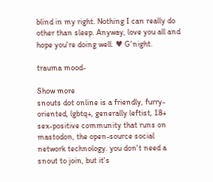blind in my right. Nothing I can really do other than sleep. Anyway, love you all and hope you're doing well. ♥ G'night.

trauma mood-

Show more
snouts dot online is a friendly, furry-oriented, lgbtq+, generally leftist, 18+ sex-positive community that runs on mastodon, the open-source social network technology. you don't need a snout to join, but it's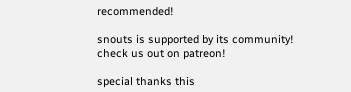recommended!

snouts is supported by its community! check us out on patreon!

special thanks this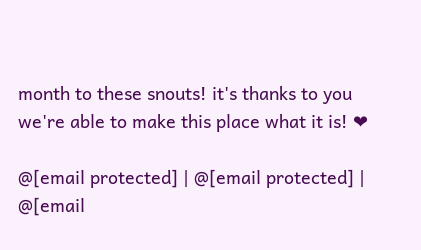month to these snouts! it's thanks to you we're able to make this place what it is! ❤

@[email protected] | @[email protected] | @[email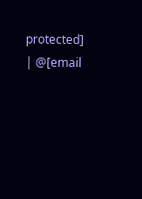protected] | @[email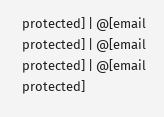protected] | @[email protected] | @[email protected] | @[email protected]